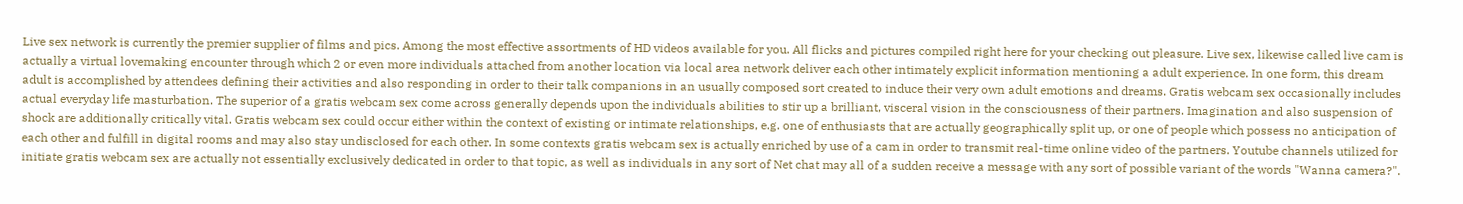Live sex network is currently the premier supplier of films and pics. Among the most effective assortments of HD videos available for you. All flicks and pictures compiled right here for your checking out pleasure. Live sex, likewise called live cam is actually a virtual lovemaking encounter through which 2 or even more individuals attached from another location via local area network deliver each other intimately explicit information mentioning a adult experience. In one form, this dream adult is accomplished by attendees defining their activities and also responding in order to their talk companions in an usually composed sort created to induce their very own adult emotions and dreams. Gratis webcam sex occasionally includes actual everyday life masturbation. The superior of a gratis webcam sex come across generally depends upon the individuals abilities to stir up a brilliant, visceral vision in the consciousness of their partners. Imagination and also suspension of shock are additionally critically vital. Gratis webcam sex could occur either within the context of existing or intimate relationships, e.g. one of enthusiasts that are actually geographically split up, or one of people which possess no anticipation of each other and fulfill in digital rooms and may also stay undisclosed for each other. In some contexts gratis webcam sex is actually enriched by use of a cam in order to transmit real-time online video of the partners. Youtube channels utilized for initiate gratis webcam sex are actually not essentially exclusively dedicated in order to that topic, as well as individuals in any sort of Net chat may all of a sudden receive a message with any sort of possible variant of the words "Wanna camera?".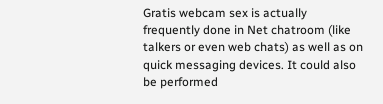Gratis webcam sex is actually frequently done in Net chatroom (like talkers or even web chats) as well as on quick messaging devices. It could also be performed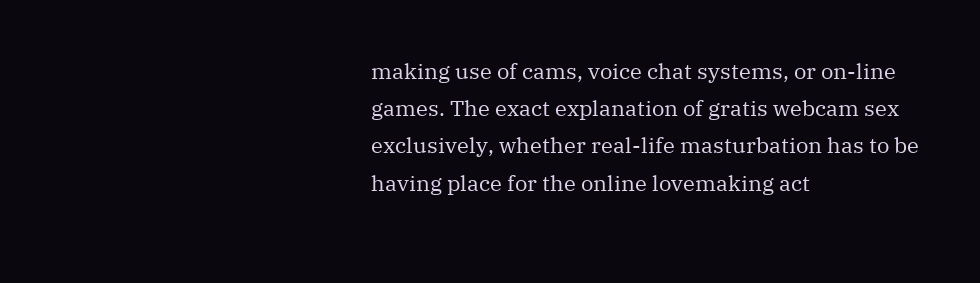making use of cams, voice chat systems, or on-line games. The exact explanation of gratis webcam sex exclusively, whether real-life masturbation has to be having place for the online lovemaking act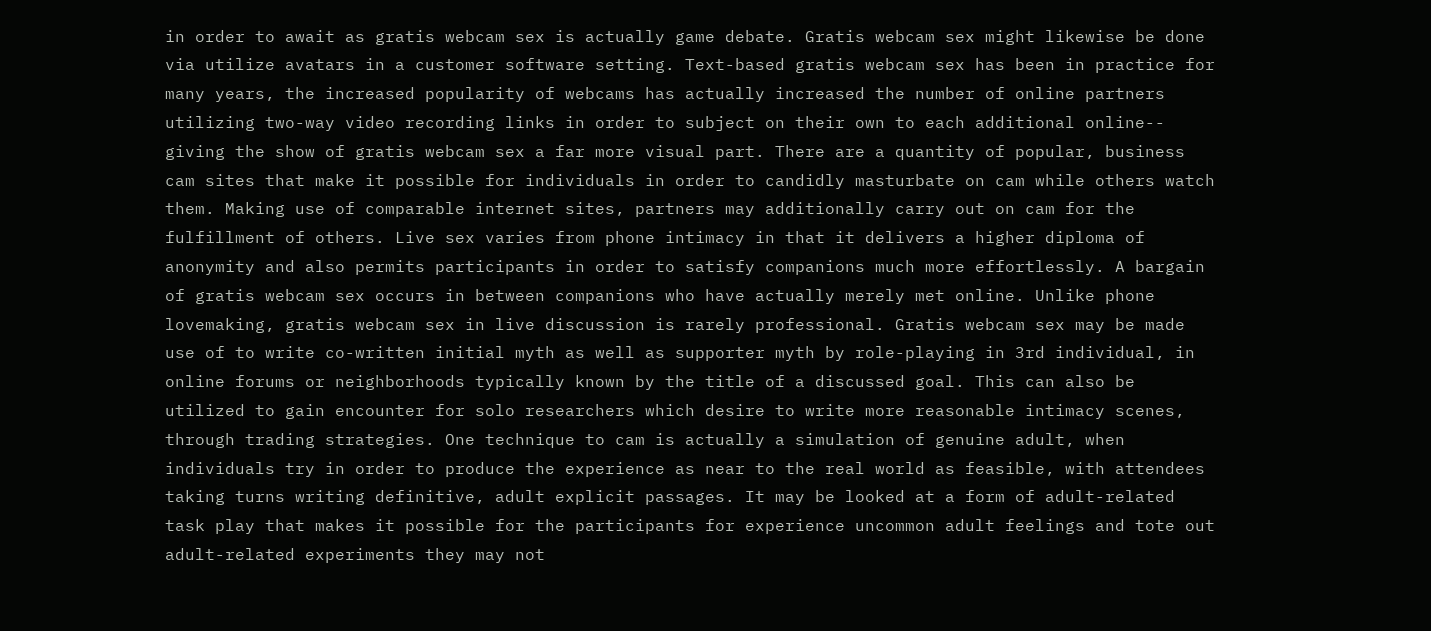in order to await as gratis webcam sex is actually game debate. Gratis webcam sex might likewise be done via utilize avatars in a customer software setting. Text-based gratis webcam sex has been in practice for many years, the increased popularity of webcams has actually increased the number of online partners utilizing two-way video recording links in order to subject on their own to each additional online-- giving the show of gratis webcam sex a far more visual part. There are a quantity of popular, business cam sites that make it possible for individuals in order to candidly masturbate on cam while others watch them. Making use of comparable internet sites, partners may additionally carry out on cam for the fulfillment of others. Live sex varies from phone intimacy in that it delivers a higher diploma of anonymity and also permits participants in order to satisfy companions much more effortlessly. A bargain of gratis webcam sex occurs in between companions who have actually merely met online. Unlike phone lovemaking, gratis webcam sex in live discussion is rarely professional. Gratis webcam sex may be made use of to write co-written initial myth as well as supporter myth by role-playing in 3rd individual, in online forums or neighborhoods typically known by the title of a discussed goal. This can also be utilized to gain encounter for solo researchers which desire to write more reasonable intimacy scenes, through trading strategies. One technique to cam is actually a simulation of genuine adult, when individuals try in order to produce the experience as near to the real world as feasible, with attendees taking turns writing definitive, adult explicit passages. It may be looked at a form of adult-related task play that makes it possible for the participants for experience uncommon adult feelings and tote out adult-related experiments they may not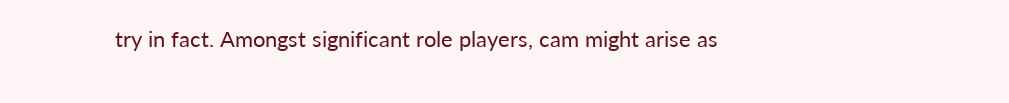try in fact. Amongst significant role players, cam might arise as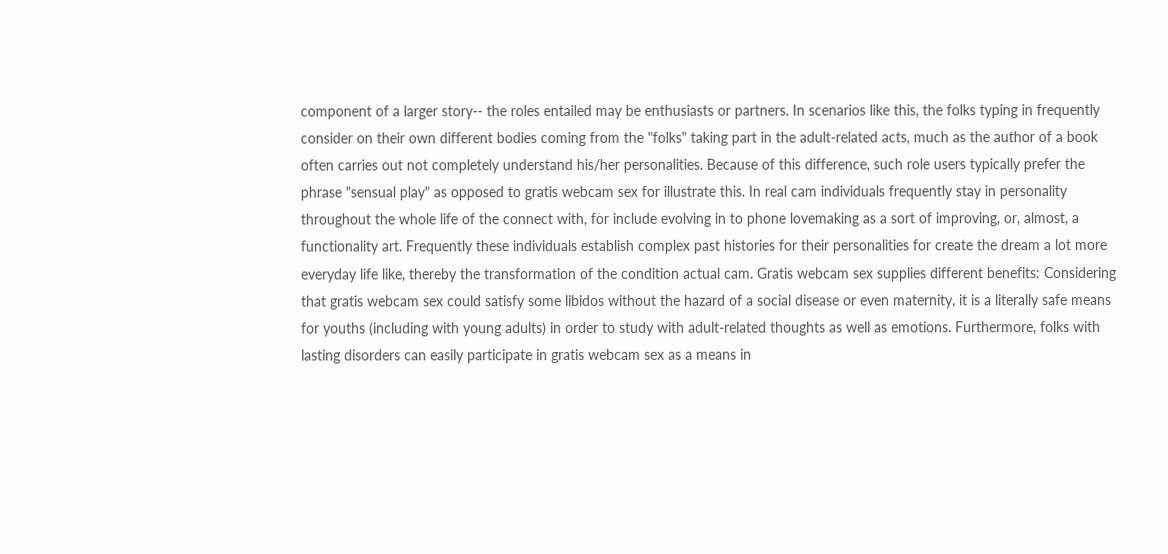component of a larger story-- the roles entailed may be enthusiasts or partners. In scenarios like this, the folks typing in frequently consider on their own different bodies coming from the "folks" taking part in the adult-related acts, much as the author of a book often carries out not completely understand his/her personalities. Because of this difference, such role users typically prefer the phrase "sensual play" as opposed to gratis webcam sex for illustrate this. In real cam individuals frequently stay in personality throughout the whole life of the connect with, for include evolving in to phone lovemaking as a sort of improving, or, almost, a functionality art. Frequently these individuals establish complex past histories for their personalities for create the dream a lot more everyday life like, thereby the transformation of the condition actual cam. Gratis webcam sex supplies different benefits: Considering that gratis webcam sex could satisfy some libidos without the hazard of a social disease or even maternity, it is a literally safe means for youths (including with young adults) in order to study with adult-related thoughts as well as emotions. Furthermore, folks with lasting disorders can easily participate in gratis webcam sex as a means in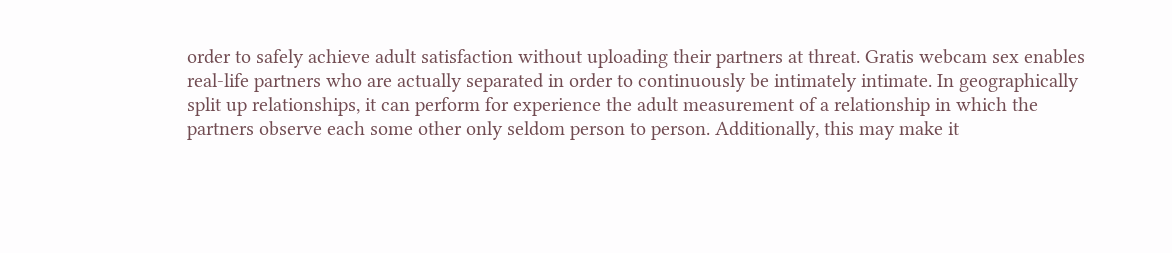order to safely achieve adult satisfaction without uploading their partners at threat. Gratis webcam sex enables real-life partners who are actually separated in order to continuously be intimately intimate. In geographically split up relationships, it can perform for experience the adult measurement of a relationship in which the partners observe each some other only seldom person to person. Additionally, this may make it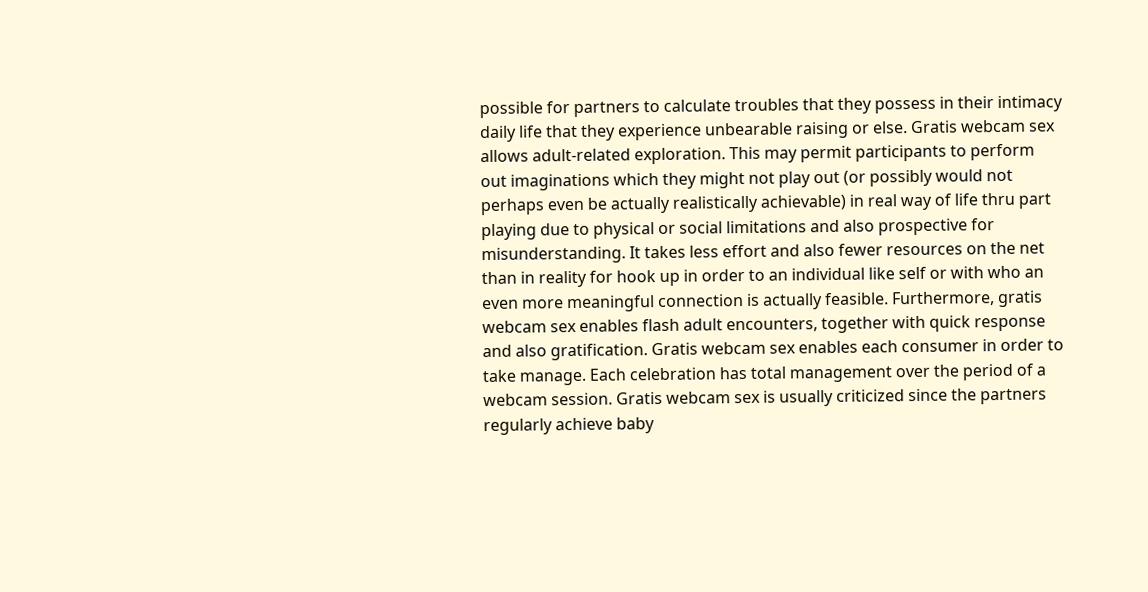possible for partners to calculate troubles that they possess in their intimacy daily life that they experience unbearable raising or else. Gratis webcam sex allows adult-related exploration. This may permit participants to perform out imaginations which they might not play out (or possibly would not perhaps even be actually realistically achievable) in real way of life thru part playing due to physical or social limitations and also prospective for misunderstanding. It takes less effort and also fewer resources on the net than in reality for hook up in order to an individual like self or with who an even more meaningful connection is actually feasible. Furthermore, gratis webcam sex enables flash adult encounters, together with quick response and also gratification. Gratis webcam sex enables each consumer in order to take manage. Each celebration has total management over the period of a webcam session. Gratis webcam sex is usually criticized since the partners regularly achieve baby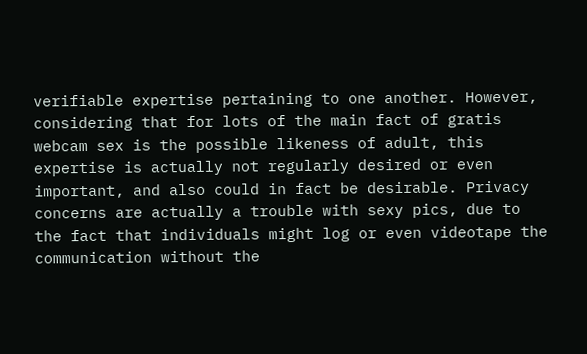verifiable expertise pertaining to one another. However, considering that for lots of the main fact of gratis webcam sex is the possible likeness of adult, this expertise is actually not regularly desired or even important, and also could in fact be desirable. Privacy concerns are actually a trouble with sexy pics, due to the fact that individuals might log or even videotape the communication without the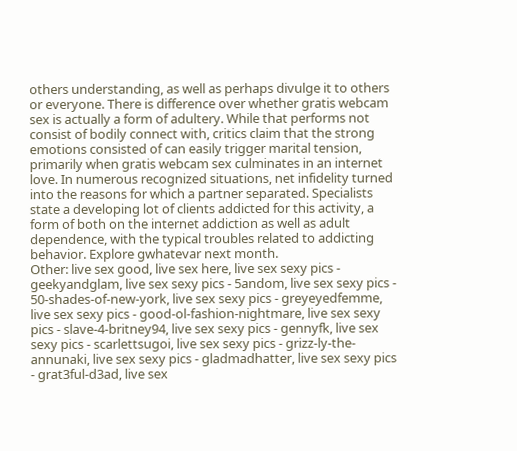others understanding, as well as perhaps divulge it to others or everyone. There is difference over whether gratis webcam sex is actually a form of adultery. While that performs not consist of bodily connect with, critics claim that the strong emotions consisted of can easily trigger marital tension, primarily when gratis webcam sex culminates in an internet love. In numerous recognized situations, net infidelity turned into the reasons for which a partner separated. Specialists state a developing lot of clients addicted for this activity, a form of both on the internet addiction as well as adult dependence, with the typical troubles related to addicting behavior. Explore gwhatevar next month.
Other: live sex good, live sex here, live sex sexy pics - geekyandglam, live sex sexy pics - 5andom, live sex sexy pics - 50-shades-of-new-york, live sex sexy pics - greyeyedfemme, live sex sexy pics - good-ol-fashion-nightmare, live sex sexy pics - slave-4-britney94, live sex sexy pics - gennyfk, live sex sexy pics - scarlettsugoi, live sex sexy pics - grizz-ly-the-annunaki, live sex sexy pics - gladmadhatter, live sex sexy pics - grat3ful-d3ad, live sex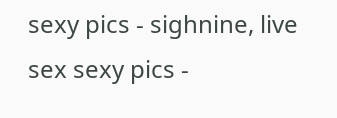sexy pics - sighnine, live sex sexy pics -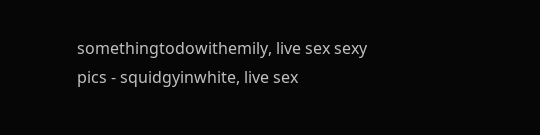somethingtodowithemily, live sex sexy pics - squidgyinwhite, live sex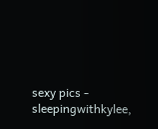sexy pics - sleepingwithkylee,